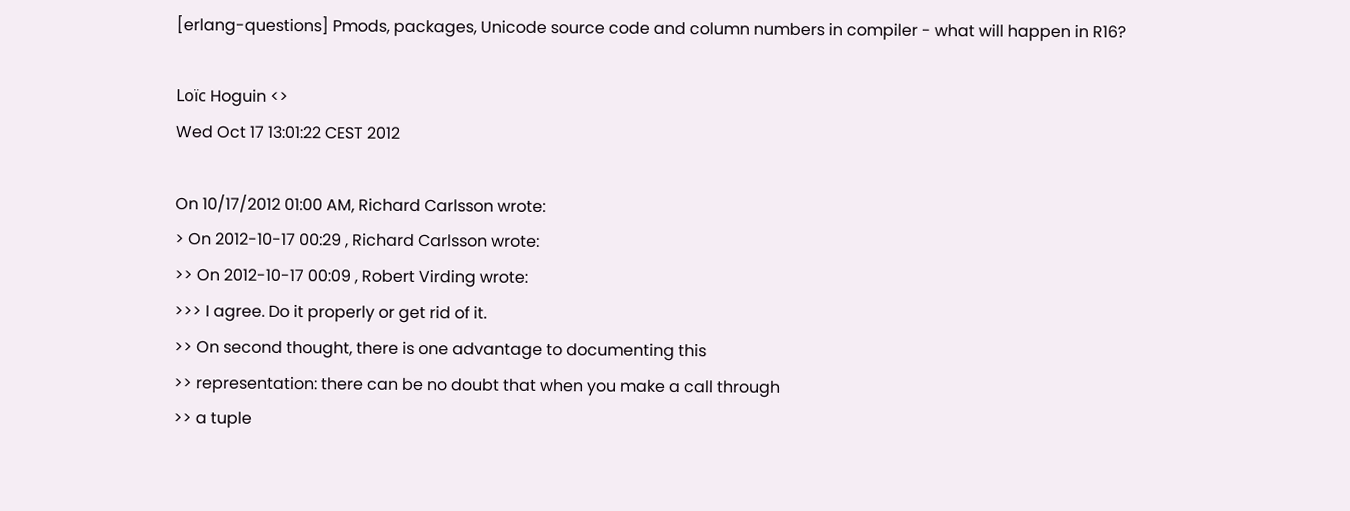[erlang-questions] Pmods, packages, Unicode source code and column numbers in compiler - what will happen in R16?

Loïc Hoguin <>
Wed Oct 17 13:01:22 CEST 2012

On 10/17/2012 01:00 AM, Richard Carlsson wrote:
> On 2012-10-17 00:29 , Richard Carlsson wrote:
>> On 2012-10-17 00:09 , Robert Virding wrote:
>>> I agree. Do it properly or get rid of it.
>> On second thought, there is one advantage to documenting this
>> representation: there can be no doubt that when you make a call through
>> a tuple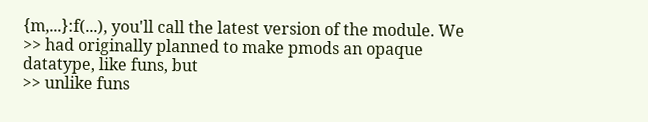{m,...}:f(...), you'll call the latest version of the module. We
>> had originally planned to make pmods an opaque datatype, like funs, but
>> unlike funs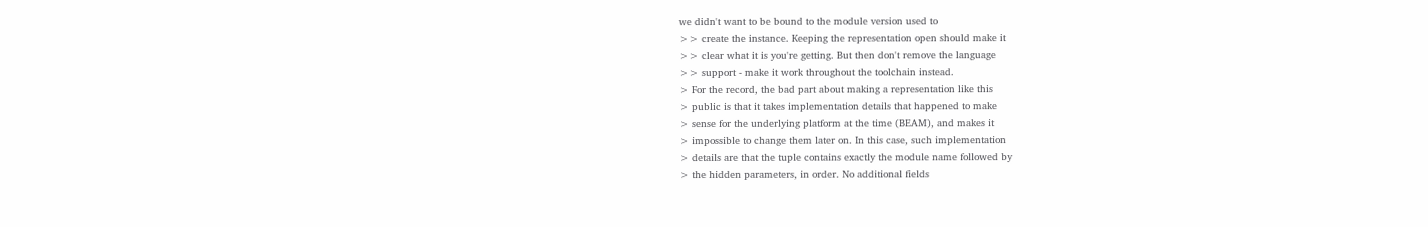we didn't want to be bound to the module version used to
>> create the instance. Keeping the representation open should make it
>> clear what it is you're getting. But then don't remove the language
>> support - make it work throughout the toolchain instead.
> For the record, the bad part about making a representation like this
> public is that it takes implementation details that happened to make
> sense for the underlying platform at the time (BEAM), and makes it
> impossible to change them later on. In this case, such implementation
> details are that the tuple contains exactly the module name followed by
> the hidden parameters, in order. No additional fields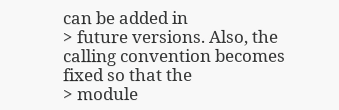can be added in
> future versions. Also, the calling convention becomes fixed so that the
> module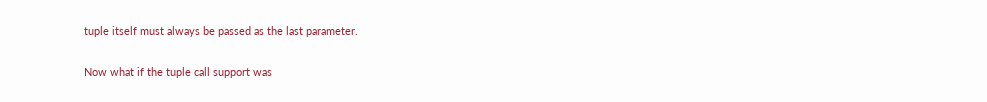tuple itself must always be passed as the last parameter.

Now what if the tuple call support was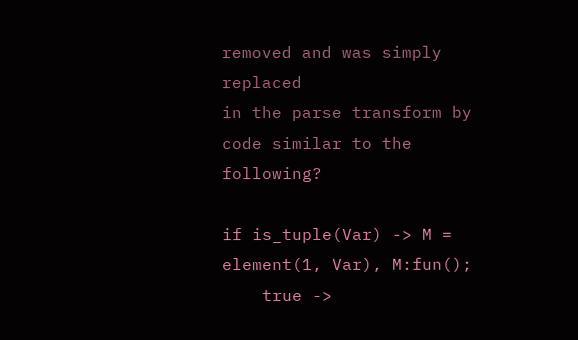removed and was simply replaced
in the parse transform by code similar to the following?

if is_tuple(Var) -> M = element(1, Var), M:fun();
    true ->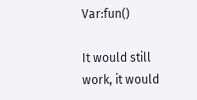Var:fun()

It would still work, it would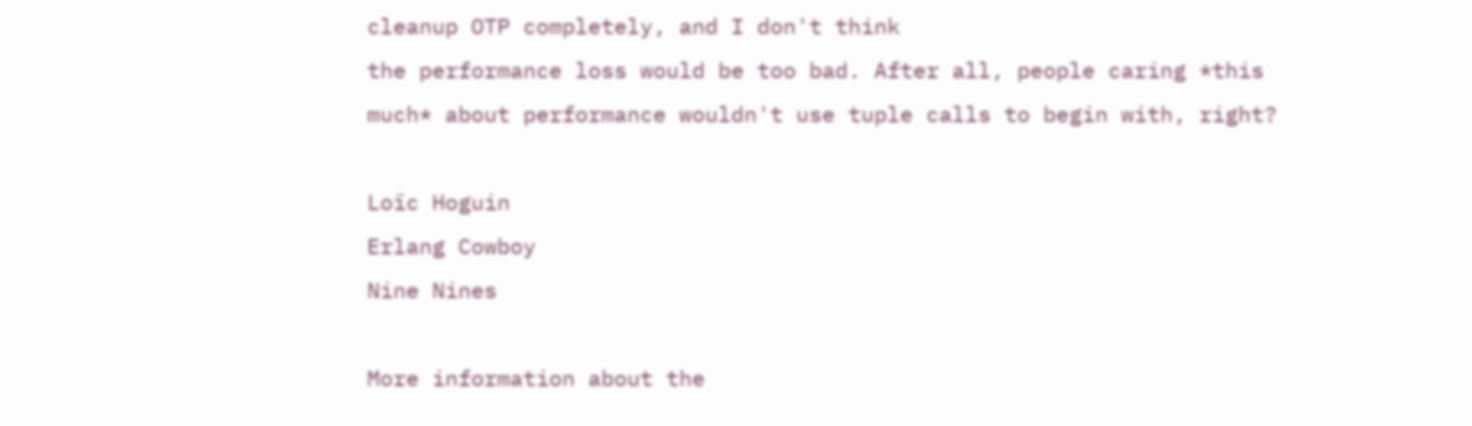cleanup OTP completely, and I don't think
the performance loss would be too bad. After all, people caring *this
much* about performance wouldn't use tuple calls to begin with, right?

Loïc Hoguin
Erlang Cowboy
Nine Nines

More information about the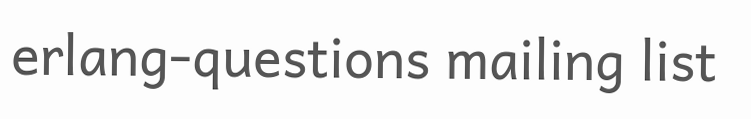erlang-questions mailing list